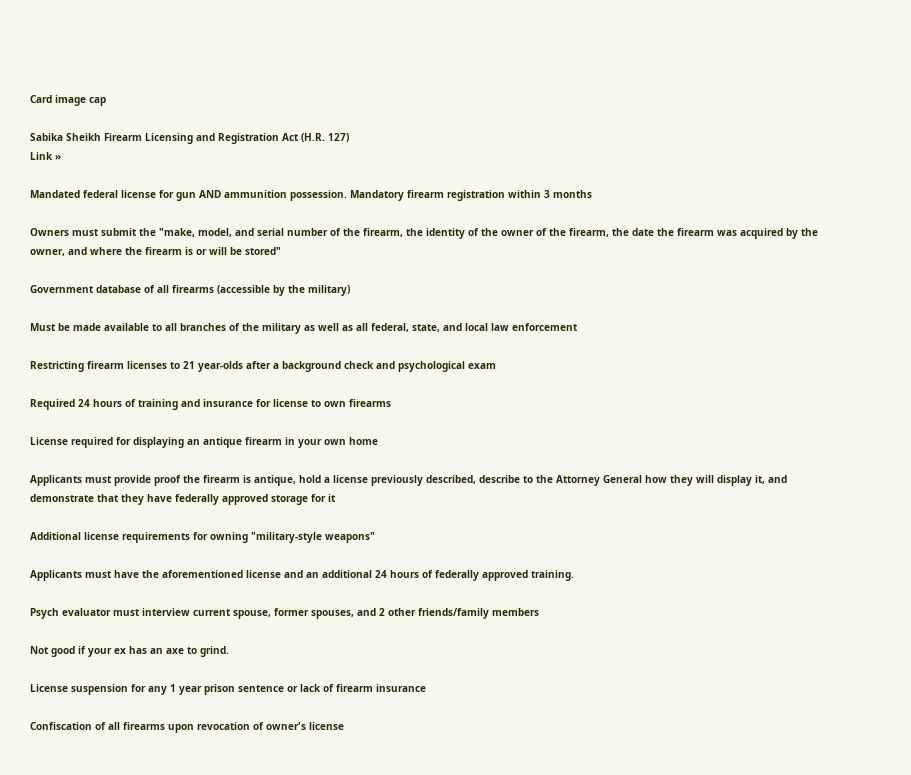Card image cap

Sabika Sheikh Firearm Licensing and Registration Act (H.R. 127)
Link »

Mandated federal license for gun AND ammunition possession. Mandatory firearm registration within 3 months

Owners must submit the "make, model, and serial number of the firearm, the identity of the owner of the firearm, the date the firearm was acquired by the owner, and where the firearm is or will be stored"

Government database of all firearms (accessible by the military)

Must be made available to all branches of the military as well as all federal, state, and local law enforcement

Restricting firearm licenses to 21 year-olds after a background check and psychological exam

Required 24 hours of training and insurance for license to own firearms

License required for displaying an antique firearm in your own home

Applicants must provide proof the firearm is antique, hold a license previously described, describe to the Attorney General how they will display it, and demonstrate that they have federally approved storage for it

Additional license requirements for owning "military-style weapons"

Applicants must have the aforementioned license and an additional 24 hours of federally approved training.

Psych evaluator must interview current spouse, former spouses, and 2 other friends/family members

Not good if your ex has an axe to grind.

License suspension for any 1 year prison sentence or lack of firearm insurance

Confiscation of all firearms upon revocation of owner's license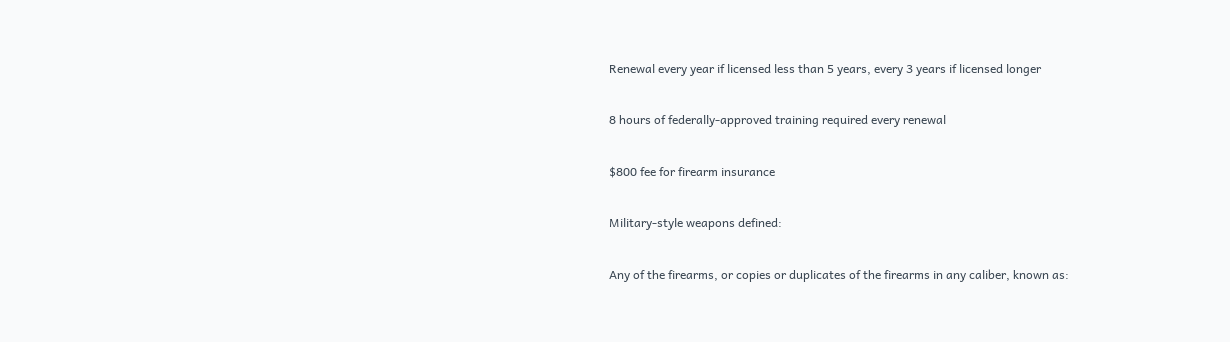Renewal every year if licensed less than 5 years, every 3 years if licensed longer

8 hours of federally-approved training required every renewal

$800 fee for firearm insurance

Military-style weapons defined:

Any of the firearms, or copies or duplicates of the firearms in any caliber, known as: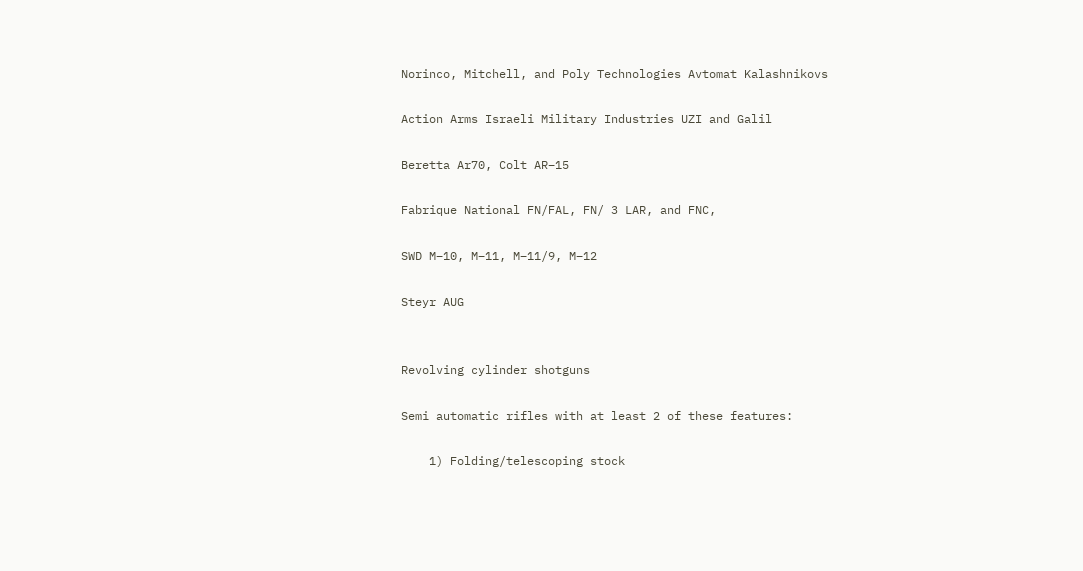Norinco, Mitchell, and Poly Technologies Avtomat Kalashnikovs

Action Arms Israeli Military Industries UZI and Galil

Beretta Ar70, Colt AR–15

Fabrique National FN/FAL, FN/ 3 LAR, and FNC,

SWD M–10, M–11, M–11/9, M–12

Steyr AUG


Revolving cylinder shotguns

Semi automatic rifles with at least 2 of these features:

    1) Folding/telescoping stock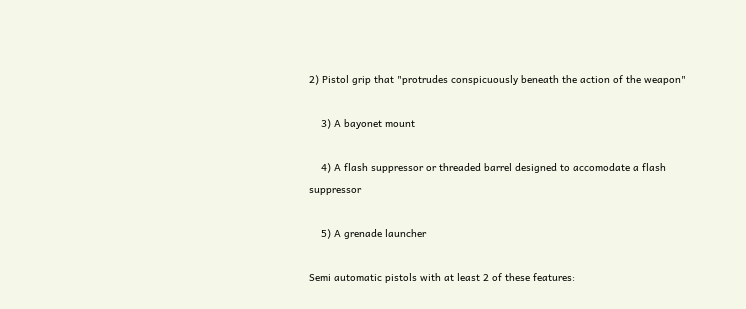2) Pistol grip that "protrudes conspicuously beneath the action of the weapon"

    3) A bayonet mount

    4) A flash suppressor or threaded barrel designed to accomodate a flash suppressor

    5) A grenade launcher

Semi automatic pistols with at least 2 of these features: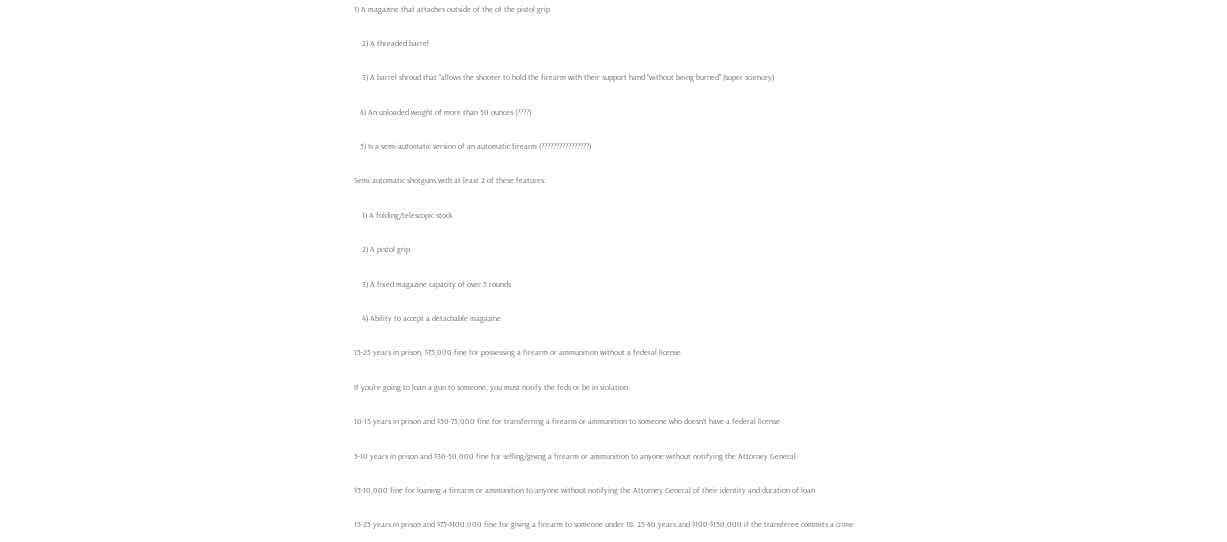1) A magazine that attaches outside of the of the pistol grip

    2) A threaded barrel

    3) A barrel shroud that "allows the shooter to hold the firearm with their support hand "without being burned" (super sciencey)

   4) An unloaded weight of more than 50 ounces (????)

   5) Is a semi-automatic version of an automatic firearm (????????????????)

Semi automatic shotguns with at least 2 of these features:

    1) A folding/telescopic stock

    2) A pistol grip

    3) A fixed magazine capacity of over 5 rounds

    4) Ability to accept a detachable magazine

15-25 years in prison, $75,000 fine for possessing a firearm or ammunition without a federal license

If you're going to loan a gun to someone, you must notify the feds or be in violation.

10-15 years in prison and $50-75,000 fine for transferring a firearm or ammunition to someone who doesn't have a federal license

5-10 years in prison and $30-50,000 fine for selling/giving a firearm or ammunition to anyone without notifying the Attorney General

$5-10,000 fine for loaning a firearm or ammunition to anyone without notifying the Attorney General of their identity and duration of loan

15-25 years in prison and $75-$100,000 fine for giving a firearm to someone under 18, 25-40 years and $100-$150,000 if the transferee commits a crime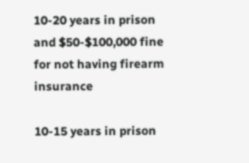10-20 years in prison and $50-$100,000 fine for not having firearm insurance

10-15 years in prison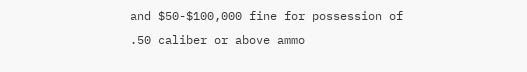and $50-$100,000 fine for possession of .50 caliber or above ammo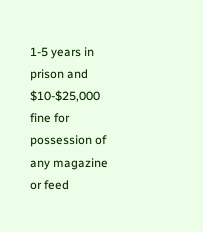1-5 years in prison and $10-$25,000 fine for possession of any magazine or feed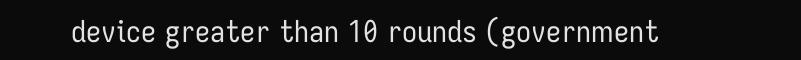device greater than 10 rounds (government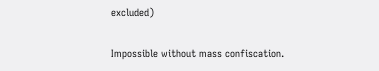excluded)

Impossible without mass confiscation.